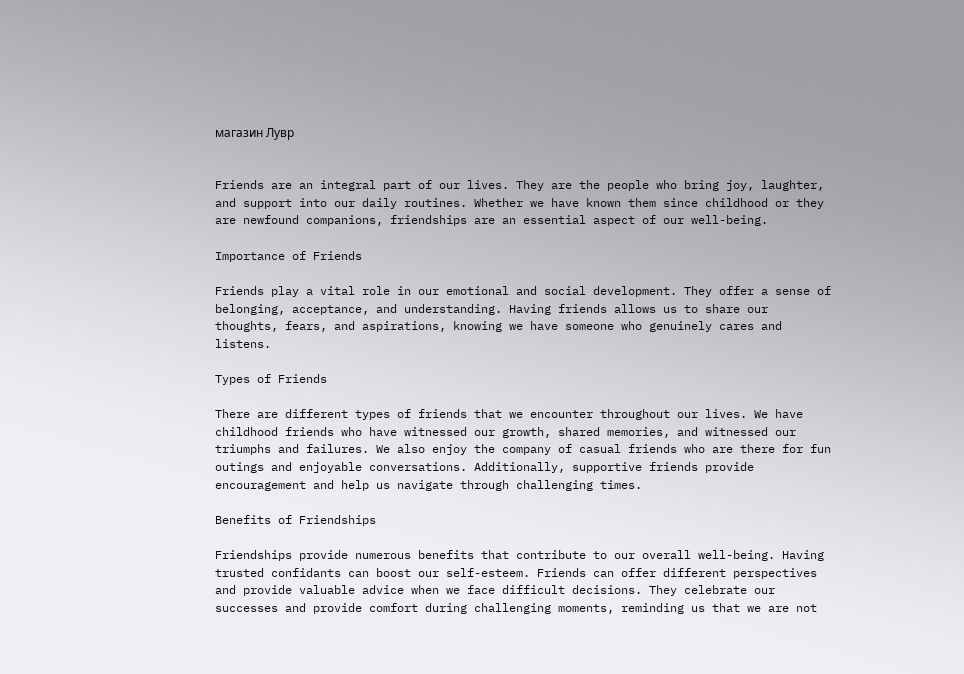магазин Лувр


Friends are an integral part of our lives. They are the people who bring joy, laughter, and support into our daily routines. Whether we have known them since childhood or they are newfound companions, friendships are an essential aspect of our well-being.

Importance of Friends

Friends play a vital role in our emotional and social development. They offer a sense of belonging, acceptance, and understanding. Having friends allows us to share our thoughts, fears, and aspirations, knowing we have someone who genuinely cares and listens.

Types of Friends

There are different types of friends that we encounter throughout our lives. We have childhood friends who have witnessed our growth, shared memories, and witnessed our triumphs and failures. We also enjoy the company of casual friends who are there for fun outings and enjoyable conversations. Additionally, supportive friends provide encouragement and help us navigate through challenging times.

Benefits of Friendships

Friendships provide numerous benefits that contribute to our overall well-being. Having trusted confidants can boost our self-esteem. Friends can offer different perspectives and provide valuable advice when we face difficult decisions. They celebrate our successes and provide comfort during challenging moments, reminding us that we are not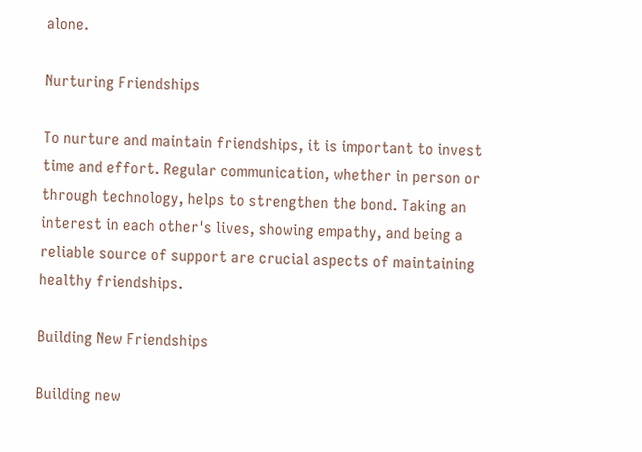alone.

Nurturing Friendships

To nurture and maintain friendships, it is important to invest time and effort. Regular communication, whether in person or through technology, helps to strengthen the bond. Taking an interest in each other's lives, showing empathy, and being a reliable source of support are crucial aspects of maintaining healthy friendships.

Building New Friendships

Building new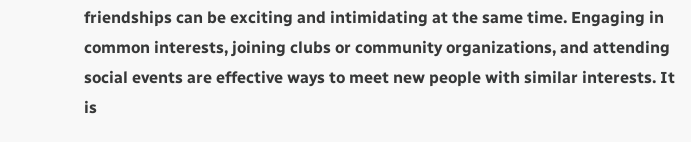friendships can be exciting and intimidating at the same time. Engaging in common interests, joining clubs or community organizations, and attending social events are effective ways to meet new people with similar interests. It is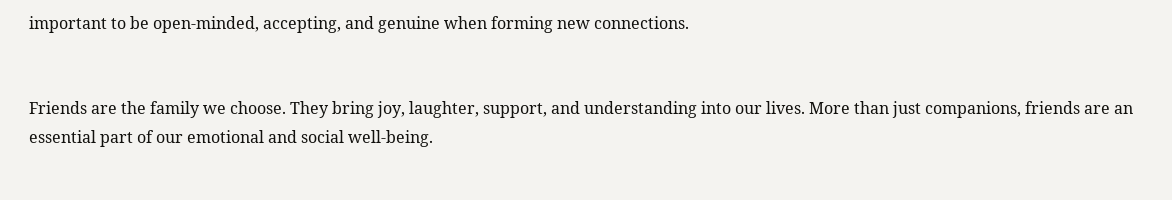important to be open-minded, accepting, and genuine when forming new connections.


Friends are the family we choose. They bring joy, laughter, support, and understanding into our lives. More than just companions, friends are an essential part of our emotional and social well-being.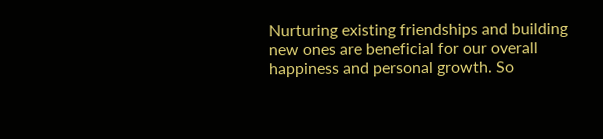Nurturing existing friendships and building new ones are beneficial for our overall happiness and personal growth. So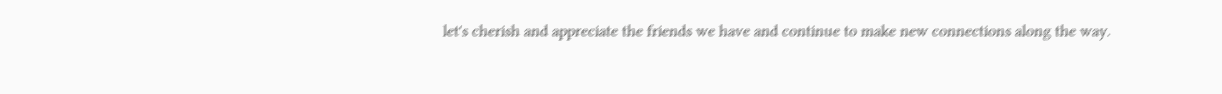let's cherish and appreciate the friends we have and continue to make new connections along the way.